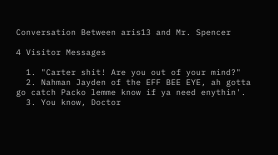Conversation Between aris13 and Mr. Spencer

4 Visitor Messages

  1. "Carter shit! Are you out of your mind?"
  2. Nahman Jayden of the EFF BEE EYE, ah gotta go catch Packo lemme know if ya need enythin'.
  3. You know, Doctor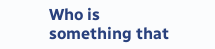Who is something that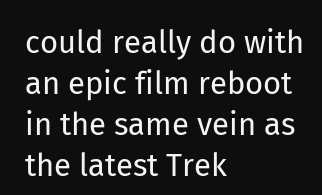could really do with an epic film reboot in the same vein as the latest Trek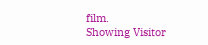film.
Showing Visitor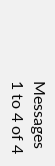Messages 1 to 4 of 4